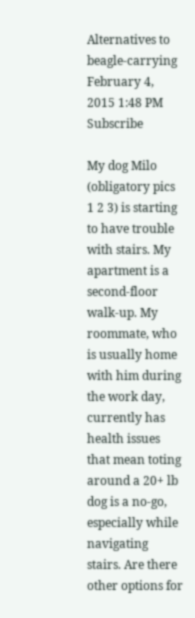Alternatives to beagle-carrying
February 4, 2015 1:48 PM   Subscribe

My dog Milo (obligatory pics 1 2 3) is starting to have trouble with stairs. My apartment is a second-floor walk-up. My roommate, who is usually home with him during the work day, currently has health issues that mean toting around a 20+ lb dog is a no-go, especially while navigating stairs. Are there other options for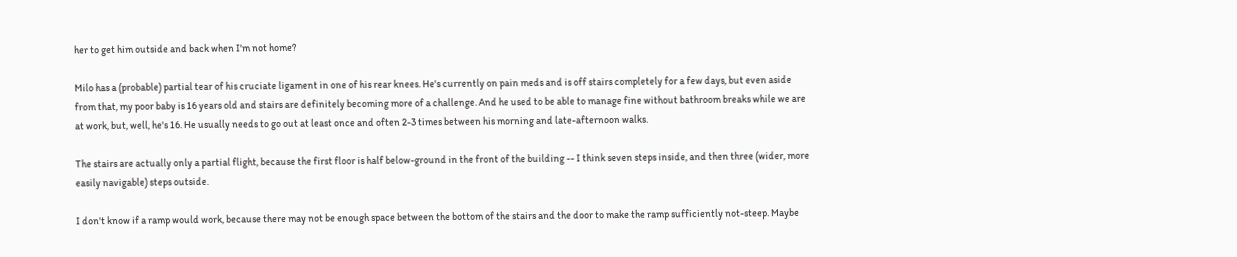her to get him outside and back when I'm not home?

Milo has a (probable) partial tear of his cruciate ligament in one of his rear knees. He's currently on pain meds and is off stairs completely for a few days, but even aside from that, my poor baby is 16 years old and stairs are definitely becoming more of a challenge. And he used to be able to manage fine without bathroom breaks while we are at work, but, well, he's 16. He usually needs to go out at least once and often 2-3 times between his morning and late-afternoon walks.

The stairs are actually only a partial flight, because the first floor is half below-ground in the front of the building -- I think seven steps inside, and then three (wider, more easily navigable) steps outside.

I don't know if a ramp would work, because there may not be enough space between the bottom of the stairs and the door to make the ramp sufficiently not-steep. Maybe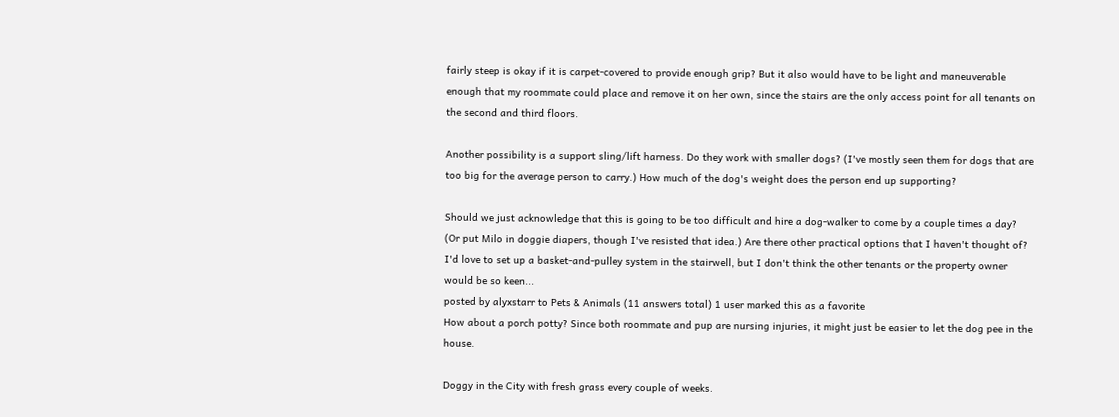fairly steep is okay if it is carpet-covered to provide enough grip? But it also would have to be light and maneuverable enough that my roommate could place and remove it on her own, since the stairs are the only access point for all tenants on the second and third floors.

Another possibility is a support sling/lift harness. Do they work with smaller dogs? (I've mostly seen them for dogs that are too big for the average person to carry.) How much of the dog's weight does the person end up supporting?

Should we just acknowledge that this is going to be too difficult and hire a dog-walker to come by a couple times a day? (Or put Milo in doggie diapers, though I've resisted that idea.) Are there other practical options that I haven't thought of? I'd love to set up a basket-and-pulley system in the stairwell, but I don't think the other tenants or the property owner would be so keen...
posted by alyxstarr to Pets & Animals (11 answers total) 1 user marked this as a favorite
How about a porch potty? Since both roommate and pup are nursing injuries, it might just be easier to let the dog pee in the house.

Doggy in the City with fresh grass every couple of weeks.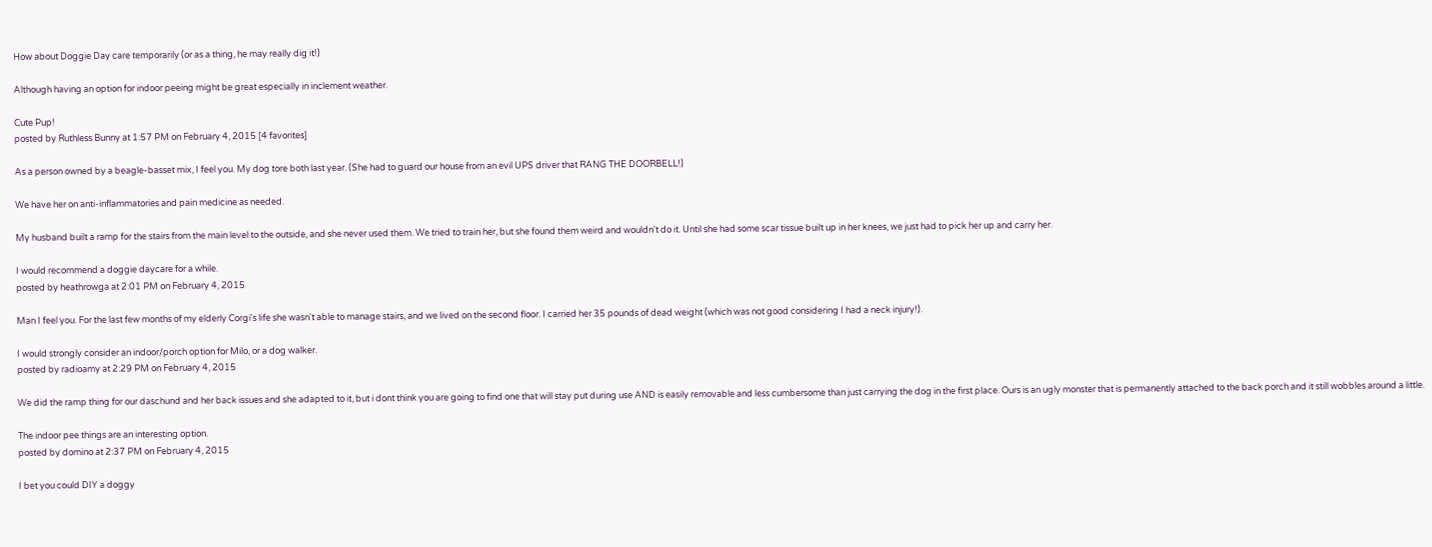How about Doggie Day care temporarily (or as a thing, he may really dig it!)

Although having an option for indoor peeing might be great especially in inclement weather.

Cute Pup!
posted by Ruthless Bunny at 1:57 PM on February 4, 2015 [4 favorites]

As a person owned by a beagle-basset mix, I feel you. My dog tore both last year. (She had to guard our house from an evil UPS driver that RANG THE DOORBELL!)

We have her on anti-inflammatories and pain medicine as needed.

My husband built a ramp for the stairs from the main level to the outside, and she never used them. We tried to train her, but she found them weird and wouldn't do it. Until she had some scar tissue built up in her knees, we just had to pick her up and carry her.

I would recommend a doggie daycare for a while.
posted by heathrowga at 2:01 PM on February 4, 2015

Man I feel you. For the last few months of my elderly Corgi's life she wasn't able to manage stairs, and we lived on the second floor. I carried her 35 pounds of dead weight (which was not good considering I had a neck injury!).

I would strongly consider an indoor/porch option for Milo, or a dog walker.
posted by radioamy at 2:29 PM on February 4, 2015

We did the ramp thing for our daschund and her back issues and she adapted to it, but i dont think you are going to find one that will stay put during use AND is easily removable and less cumbersome than just carrying the dog in the first place. Ours is an ugly monster that is permanently attached to the back porch and it still wobbles around a little.

The indoor pee things are an interesting option.
posted by domino at 2:37 PM on February 4, 2015

I bet you could DIY a doggy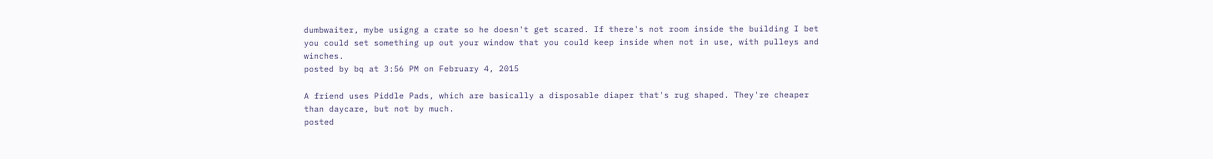dumbwaiter, mybe usigng a crate so he doesn't get scared. If there's not room inside the building I bet you could set something up out your window that you could keep inside when not in use, with pulleys and winches.
posted by bq at 3:56 PM on February 4, 2015

A friend uses Piddle Pads, which are basically a disposable diaper that's rug shaped. They're cheaper than daycare, but not by much.
posted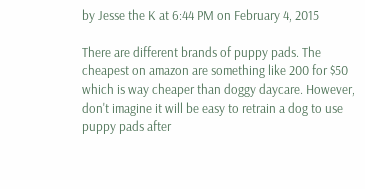by Jesse the K at 6:44 PM on February 4, 2015

There are different brands of puppy pads. The cheapest on amazon are something like 200 for $50 which is way cheaper than doggy daycare. However, don't imagine it will be easy to retrain a dog to use puppy pads after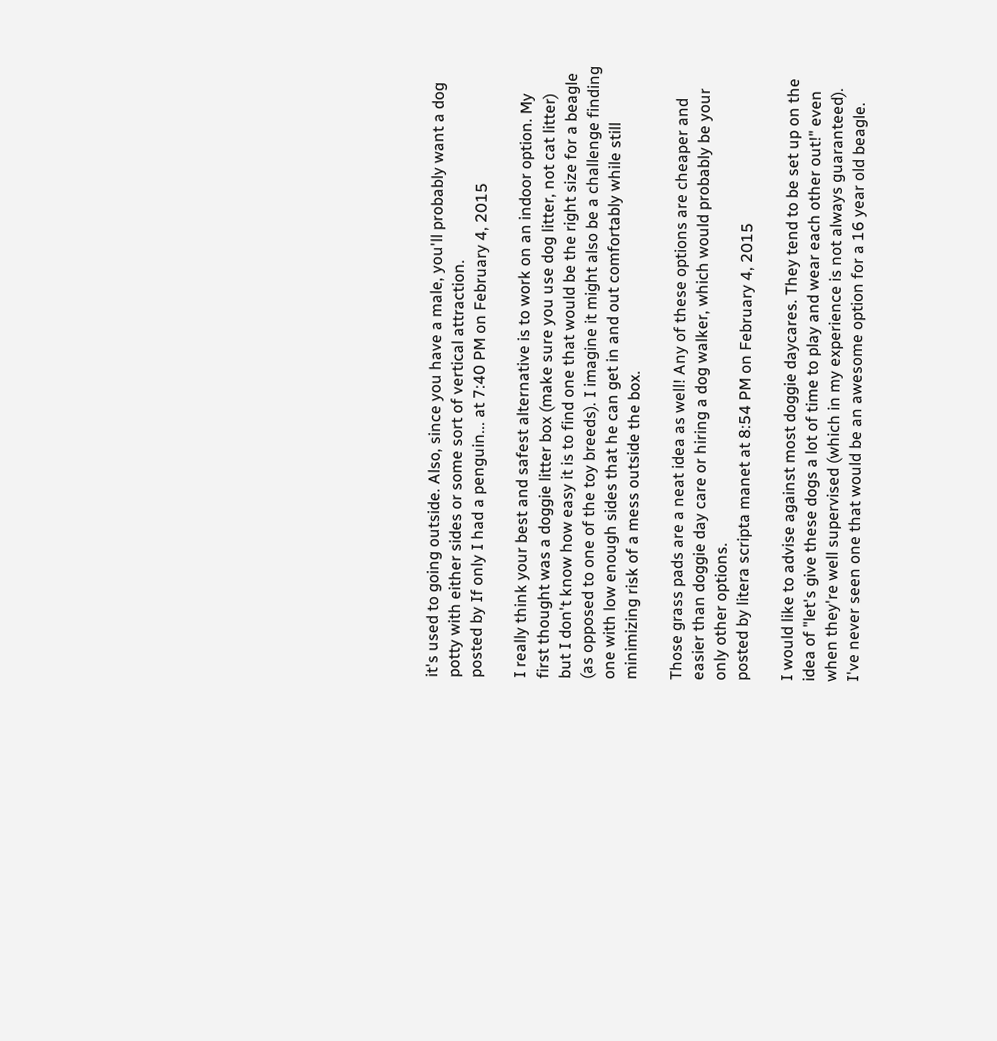it's used to going outside. Also, since you have a male, you'll probably want a dog potty with either sides or some sort of vertical attraction.
posted by If only I had a penguin... at 7:40 PM on February 4, 2015

I really think your best and safest alternative is to work on an indoor option. My first thought was a doggie litter box (make sure you use dog litter, not cat litter) but I don't know how easy it is to find one that would be the right size for a beagle (as opposed to one of the toy breeds). I imagine it might also be a challenge finding one with low enough sides that he can get in and out comfortably while still minimizing risk of a mess outside the box.

Those grass pads are a neat idea as well! Any of these options are cheaper and easier than doggie day care or hiring a dog walker, which would probably be your only other options.
posted by litera scripta manet at 8:54 PM on February 4, 2015

I would like to advise against most doggie daycares. They tend to be set up on the idea of "let's give these dogs a lot of time to play and wear each other out!" even when they're well supervised (which in my experience is not always guaranteed). I've never seen one that would be an awesome option for a 16 year old beagle.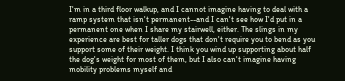I'm in a third floor walkup, and I cannot imagine having to deal with a ramp system that isn't permanent--and I can't see how I'd put in a permanent one when I share my stairwell, either. The slings in my experience are best for taller dogs that don't require you to bend as you support some of their weight. I think you wind up supporting about half the dog's weight for most of them, but I also can't imagine having mobility problems myself and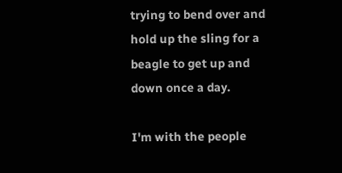trying to bend over and hold up the sling for a beagle to get up and down once a day.

I'm with the people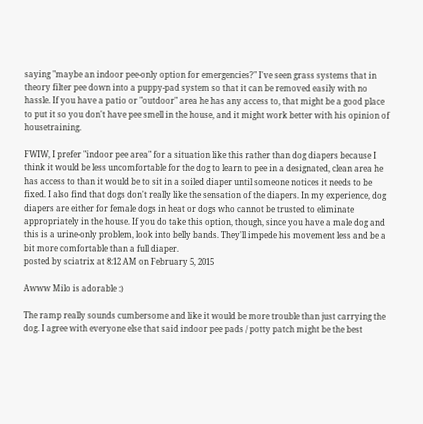saying "maybe an indoor pee-only option for emergencies?" I've seen grass systems that in theory filter pee down into a puppy-pad system so that it can be removed easily with no hassle. If you have a patio or "outdoor" area he has any access to, that might be a good place to put it so you don't have pee smell in the house, and it might work better with his opinion of housetraining.

FWIW, I prefer "indoor pee area" for a situation like this rather than dog diapers because I think it would be less uncomfortable for the dog to learn to pee in a designated, clean area he has access to than it would be to sit in a soiled diaper until someone notices it needs to be fixed. I also find that dogs don't really like the sensation of the diapers. In my experience, dog diapers are either for female dogs in heat or dogs who cannot be trusted to eliminate appropriately in the house. If you do take this option, though, since you have a male dog and this is a urine-only problem, look into belly bands. They'll impede his movement less and be a bit more comfortable than a full diaper.
posted by sciatrix at 8:12 AM on February 5, 2015

Awww Milo is adorable :)

The ramp really sounds cumbersome and like it would be more trouble than just carrying the dog. I agree with everyone else that said indoor pee pads / potty patch might be the best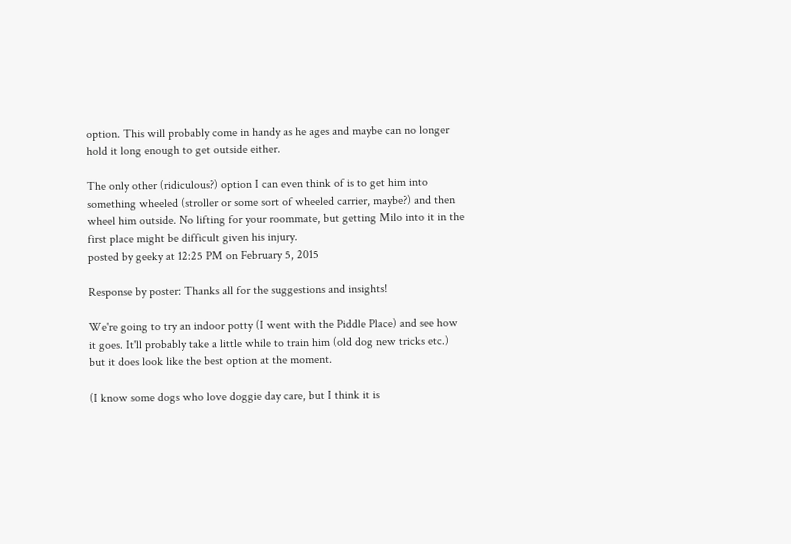option. This will probably come in handy as he ages and maybe can no longer hold it long enough to get outside either.

The only other (ridiculous?) option I can even think of is to get him into something wheeled (stroller or some sort of wheeled carrier, maybe?) and then wheel him outside. No lifting for your roommate, but getting Milo into it in the first place might be difficult given his injury.
posted by geeky at 12:25 PM on February 5, 2015

Response by poster: Thanks all for the suggestions and insights!

We're going to try an indoor potty (I went with the Piddle Place) and see how it goes. It'll probably take a little while to train him (old dog new tricks etc.) but it does look like the best option at the moment.

(I know some dogs who love doggie day care, but I think it is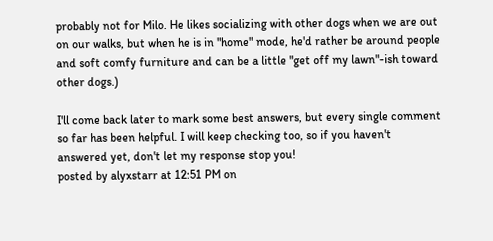probably not for Milo. He likes socializing with other dogs when we are out on our walks, but when he is in "home" mode, he'd rather be around people and soft comfy furniture and can be a little "get off my lawn"-ish toward other dogs.)

I'll come back later to mark some best answers, but every single comment so far has been helpful. I will keep checking too, so if you haven't answered yet, don't let my response stop you!
posted by alyxstarr at 12:51 PM on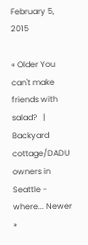February 5, 2015

« Older You can't make friends with salad?   |   Backyard cottage/DADU owners in Seattle - where... Newer »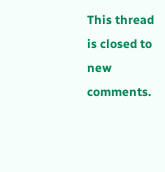This thread is closed to new comments.